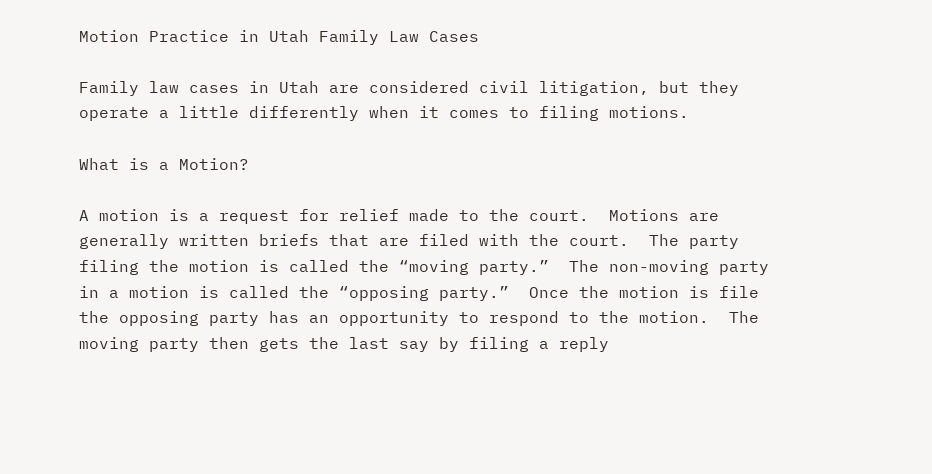Motion Practice in Utah Family Law Cases

Family law cases in Utah are considered civil litigation, but they operate a little differently when it comes to filing motions.

What is a Motion?

A motion is a request for relief made to the court.  Motions are generally written briefs that are filed with the court.  The party filing the motion is called the “moving party.”  The non-moving party in a motion is called the “opposing party.”  Once the motion is file the opposing party has an opportunity to respond to the motion.  The moving party then gets the last say by filing a reply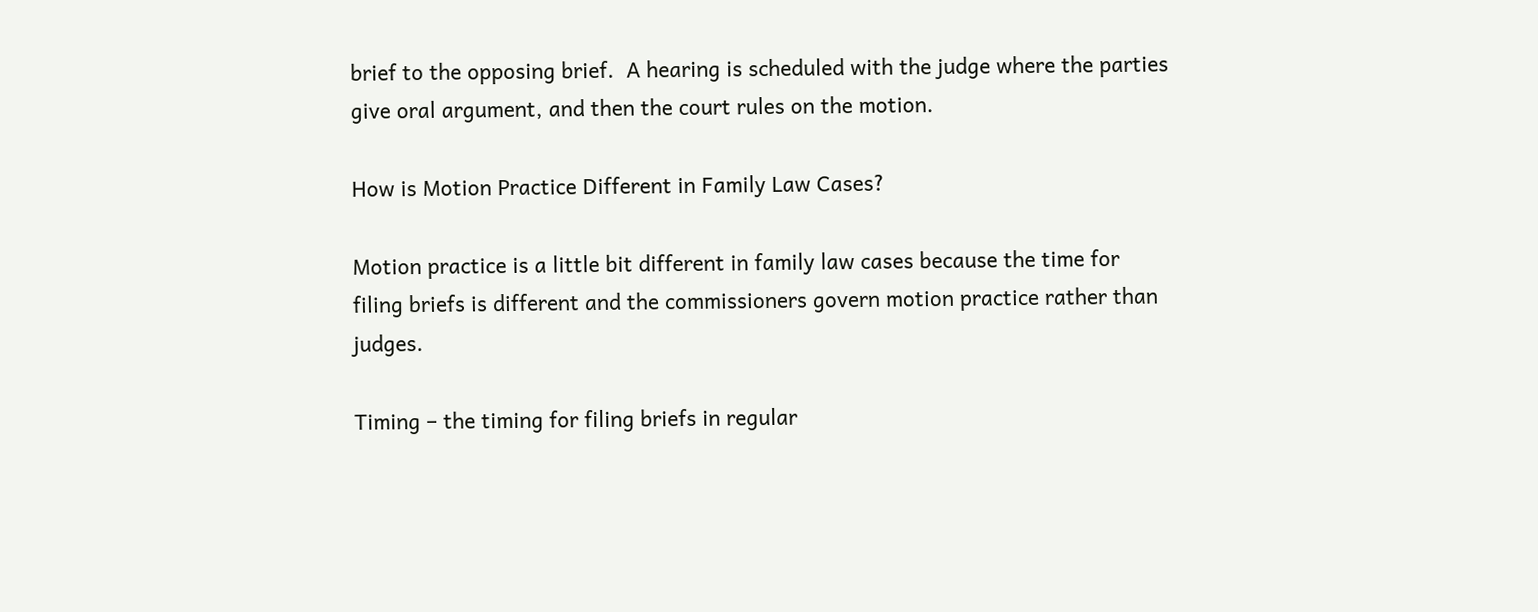brief to the opposing brief.  A hearing is scheduled with the judge where the parties give oral argument, and then the court rules on the motion.

How is Motion Practice Different in Family Law Cases?

Motion practice is a little bit different in family law cases because the time for filing briefs is different and the commissioners govern motion practice rather than judges.

Timing – the timing for filing briefs in regular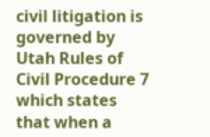civil litigation is governed by Utah Rules of Civil Procedure 7 which states that when a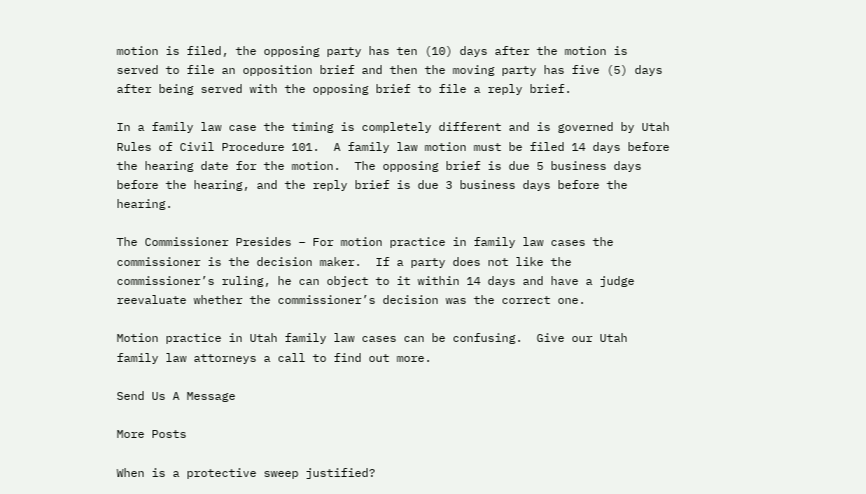motion is filed, the opposing party has ten (10) days after the motion is served to file an opposition brief and then the moving party has five (5) days after being served with the opposing brief to file a reply brief.

In a family law case the timing is completely different and is governed by Utah Rules of Civil Procedure 101.  A family law motion must be filed 14 days before the hearing date for the motion.  The opposing brief is due 5 business days before the hearing, and the reply brief is due 3 business days before the hearing.

The Commissioner Presides – For motion practice in family law cases the commissioner is the decision maker.  If a party does not like the commissioner’s ruling, he can object to it within 14 days and have a judge reevaluate whether the commissioner’s decision was the correct one.

Motion practice in Utah family law cases can be confusing.  Give our Utah family law attorneys a call to find out more.

Send Us A Message

More Posts

When is a protective sweep justified?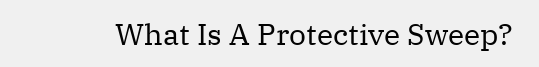What Is A Protective Sweep?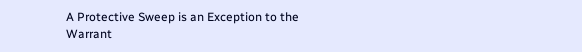A Protective Sweep is an Exception to the Warrant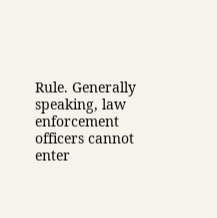Rule. Generally speaking, law enforcement officers cannot enter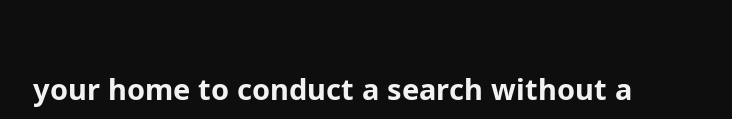your home to conduct a search without a